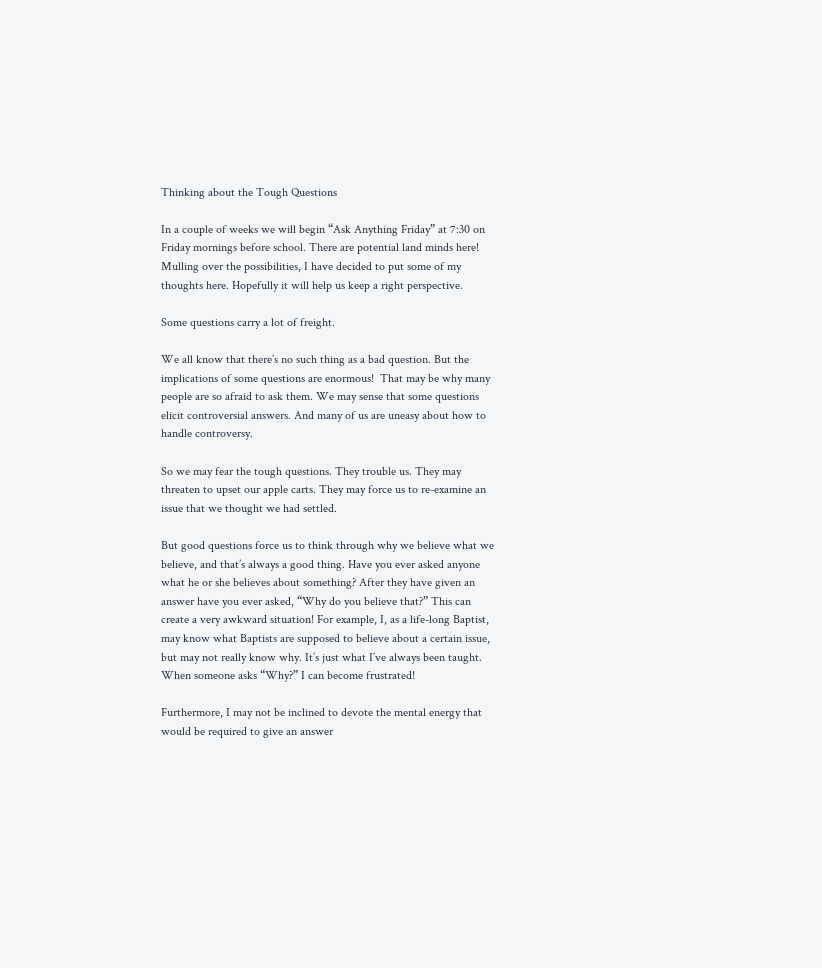Thinking about the Tough Questions

In a couple of weeks we will begin “Ask Anything Friday” at 7:30 on Friday mornings before school. There are potential land minds here! Mulling over the possibilities, I have decided to put some of my thoughts here. Hopefully it will help us keep a right perspective.

Some questions carry a lot of freight.

We all know that there’s no such thing as a bad question. But the implications of some questions are enormous!  That may be why many people are so afraid to ask them. We may sense that some questions elicit controversial answers. And many of us are uneasy about how to handle controversy.

So we may fear the tough questions. They trouble us. They may threaten to upset our apple carts. They may force us to re-examine an issue that we thought we had settled.

But good questions force us to think through why we believe what we believe, and that’s always a good thing. Have you ever asked anyone what he or she believes about something? After they have given an answer have you ever asked, “Why do you believe that?” This can create a very awkward situation! For example, I, as a life-long Baptist, may know what Baptists are supposed to believe about a certain issue, but may not really know why. It’s just what I’ve always been taught. When someone asks “Why?” I can become frustrated!

Furthermore, I may not be inclined to devote the mental energy that would be required to give an answer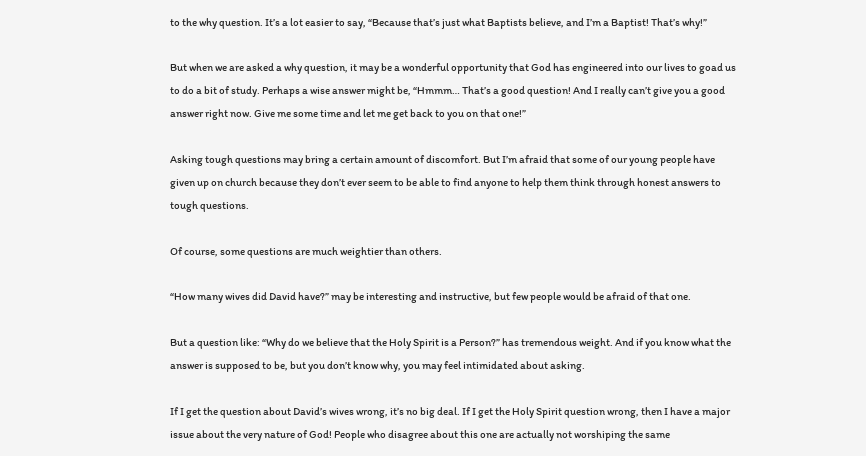to the why question. It’s a lot easier to say, “Because that’s just what Baptists believe, and I’m a Baptist! That’s why!”

But when we are asked a why question, it may be a wonderful opportunity that God has engineered into our lives to goad us to do a bit of study. Perhaps a wise answer might be, “Hmmm… That’s a good question! And I really can’t give you a good answer right now. Give me some time and let me get back to you on that one!”

Asking tough questions may bring a certain amount of discomfort. But I’m afraid that some of our young people have given up on church because they don’t ever seem to be able to find anyone to help them think through honest answers to tough questions.

Of course, some questions are much weightier than others.

“How many wives did David have?” may be interesting and instructive, but few people would be afraid of that one.

But a question like: “Why do we believe that the Holy Spirit is a Person?” has tremendous weight. And if you know what the answer is supposed to be, but you don’t know why, you may feel intimidated about asking.

If I get the question about David’s wives wrong, it’s no big deal. If I get the Holy Spirit question wrong, then I have a major issue about the very nature of God! People who disagree about this one are actually not worshiping the same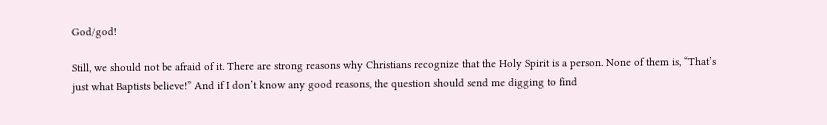God/god!

Still, we should not be afraid of it. There are strong reasons why Christians recognize that the Holy Spirit is a person. None of them is, “That’s just what Baptists believe!” And if I don’t know any good reasons, the question should send me digging to find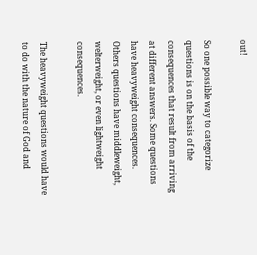out!

So one possible way to categorize questions is on the basis of the consequences that result from arriving at different answers. Some questions have heavyweight consequences. Others questions have middleweight, welterweight, or even lightweight consequences.

The heavyweight questions would have to do with the nature of God and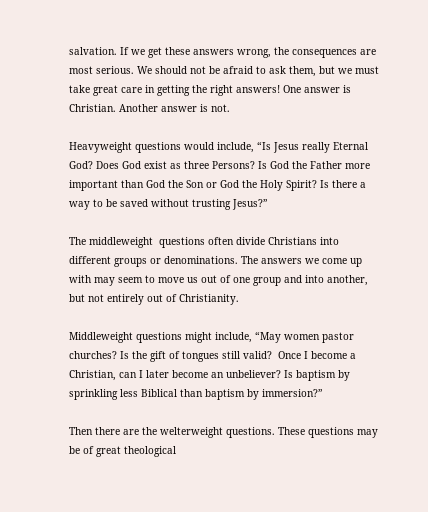salvation. If we get these answers wrong, the consequences are most serious. We should not be afraid to ask them, but we must take great care in getting the right answers! One answer is Christian. Another answer is not.

Heavyweight questions would include, “Is Jesus really Eternal God? Does God exist as three Persons? Is God the Father more important than God the Son or God the Holy Spirit? Is there a way to be saved without trusting Jesus?”

The middleweight  questions often divide Christians into different groups or denominations. The answers we come up with may seem to move us out of one group and into another, but not entirely out of Christianity.

Middleweight questions might include, “May women pastor churches? Is the gift of tongues still valid?  Once I become a Christian, can I later become an unbeliever? Is baptism by sprinkling less Biblical than baptism by immersion?”

Then there are the welterweight questions. These questions may be of great theological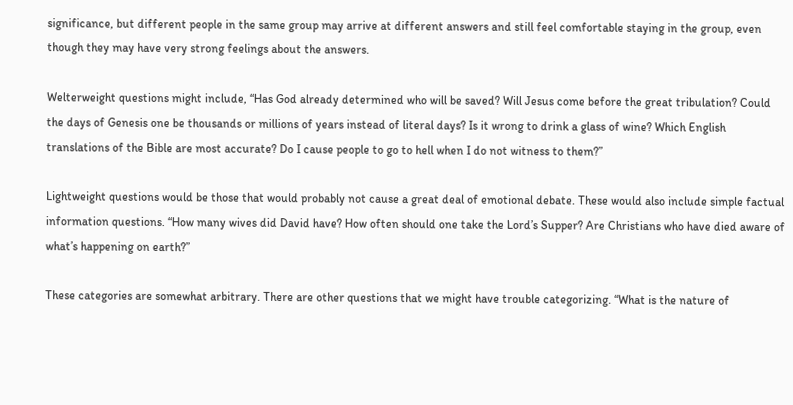significance, but different people in the same group may arrive at different answers and still feel comfortable staying in the group, even though they may have very strong feelings about the answers.

Welterweight questions might include, “Has God already determined who will be saved? Will Jesus come before the great tribulation? Could the days of Genesis one be thousands or millions of years instead of literal days? Is it wrong to drink a glass of wine? Which English translations of the Bible are most accurate? Do I cause people to go to hell when I do not witness to them?”

Lightweight questions would be those that would probably not cause a great deal of emotional debate. These would also include simple factual information questions. “How many wives did David have? How often should one take the Lord’s Supper? Are Christians who have died aware of what’s happening on earth?”

These categories are somewhat arbitrary. There are other questions that we might have trouble categorizing. “What is the nature of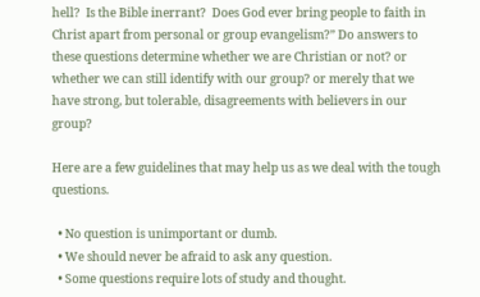hell?  Is the Bible inerrant?  Does God ever bring people to faith in Christ apart from personal or group evangelism?” Do answers to these questions determine whether we are Christian or not? or whether we can still identify with our group? or merely that we have strong, but tolerable, disagreements with believers in our group?

Here are a few guidelines that may help us as we deal with the tough questions.

  • No question is unimportant or dumb.
  • We should never be afraid to ask any question.
  • Some questions require lots of study and thought.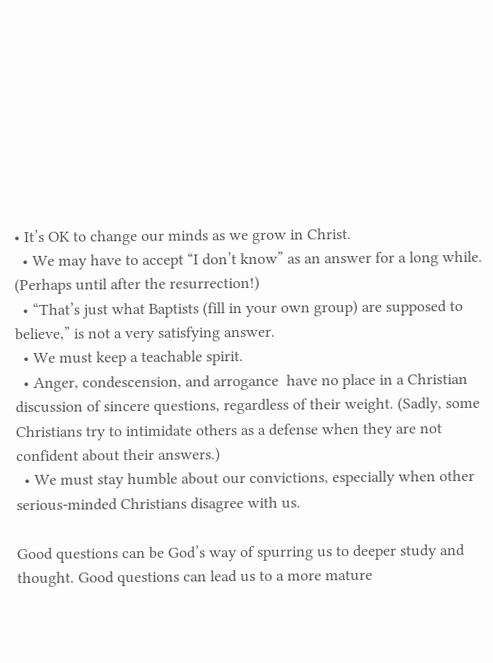• It’s OK to change our minds as we grow in Christ.
  • We may have to accept “I don’t know” as an answer for a long while. (Perhaps until after the resurrection!)
  • “That’s just what Baptists (fill in your own group) are supposed to believe,” is not a very satisfying answer.
  • We must keep a teachable spirit.
  • Anger, condescension, and arrogance  have no place in a Christian discussion of sincere questions, regardless of their weight. (Sadly, some Christians try to intimidate others as a defense when they are not confident about their answers.)
  • We must stay humble about our convictions, especially when other serious-minded Christians disagree with us.

Good questions can be God’s way of spurring us to deeper study and thought. Good questions can lead us to a more mature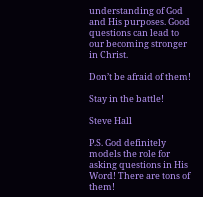understanding of God and His purposes. Good questions can lead to our becoming stronger in Christ.

Don’t be afraid of them!

Stay in the battle!

Steve Hall

P.S. God definitely models the role for asking questions in His Word! There are tons of them!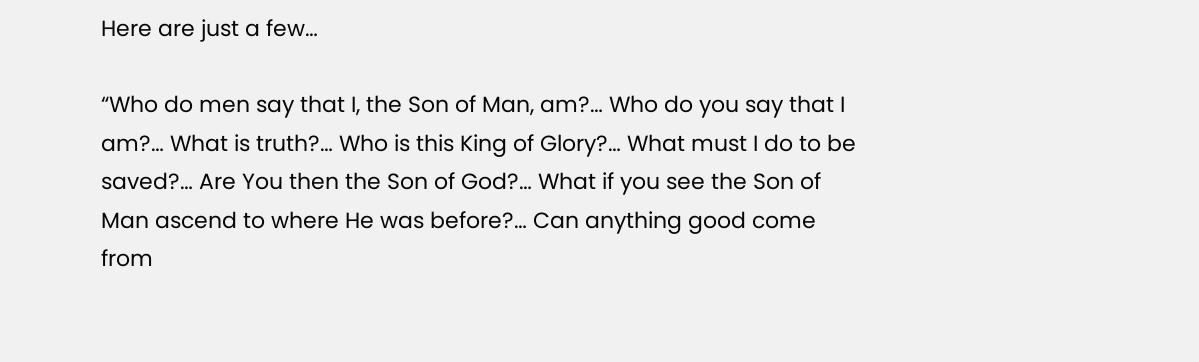Here are just a few…

“Who do men say that I, the Son of Man, am?… Who do you say that I am?… What is truth?… Who is this King of Glory?… What must I do to be saved?… Are You then the Son of God?… What if you see the Son of Man ascend to where He was before?… Can anything good come from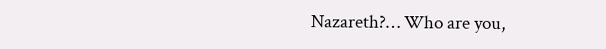Nazareth?… Who are you,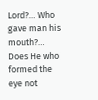Lord?… Who gave man his mouth?… Does He who formed the eye not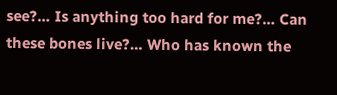see?… Is anything too hard for me?… Can these bones live?… Who has known the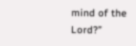mind of the Lord?”